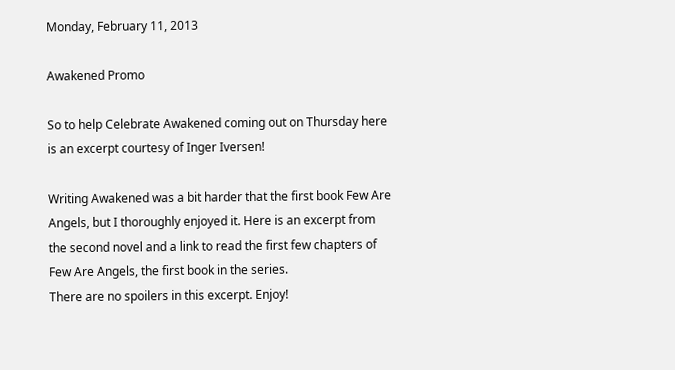Monday, February 11, 2013

Awakened Promo

So to help Celebrate Awakened coming out on Thursday here is an excerpt courtesy of Inger Iversen!

Writing Awakened was a bit harder that the first book Few Are Angels, but I thoroughly enjoyed it. Here is an excerpt from the second novel and a link to read the first few chapters of Few Are Angels, the first book in the series.
There are no spoilers in this excerpt. Enjoy!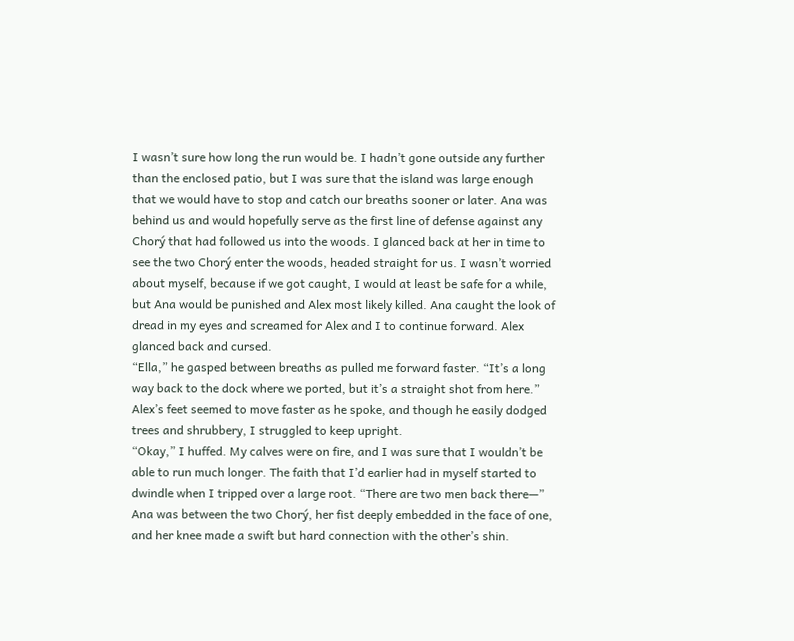I wasn’t sure how long the run would be. I hadn’t gone outside any further than the enclosed patio, but I was sure that the island was large enough that we would have to stop and catch our breaths sooner or later. Ana was behind us and would hopefully serve as the first line of defense against any Chorý that had followed us into the woods. I glanced back at her in time to see the two Chorý enter the woods, headed straight for us. I wasn’t worried about myself, because if we got caught, I would at least be safe for a while, but Ana would be punished and Alex most likely killed. Ana caught the look of dread in my eyes and screamed for Alex and I to continue forward. Alex glanced back and cursed.
“Ella,” he gasped between breaths as pulled me forward faster. “It’s a long way back to the dock where we ported, but it’s a straight shot from here.” Alex’s feet seemed to move faster as he spoke, and though he easily dodged trees and shrubbery, I struggled to keep upright.
“Okay,” I huffed. My calves were on fire, and I was sure that I wouldn’t be able to run much longer. The faith that I’d earlier had in myself started to dwindle when I tripped over a large root. “There are two men back there—”
Ana was between the two Chorý, her fist deeply embedded in the face of one, and her knee made a swift but hard connection with the other’s shin.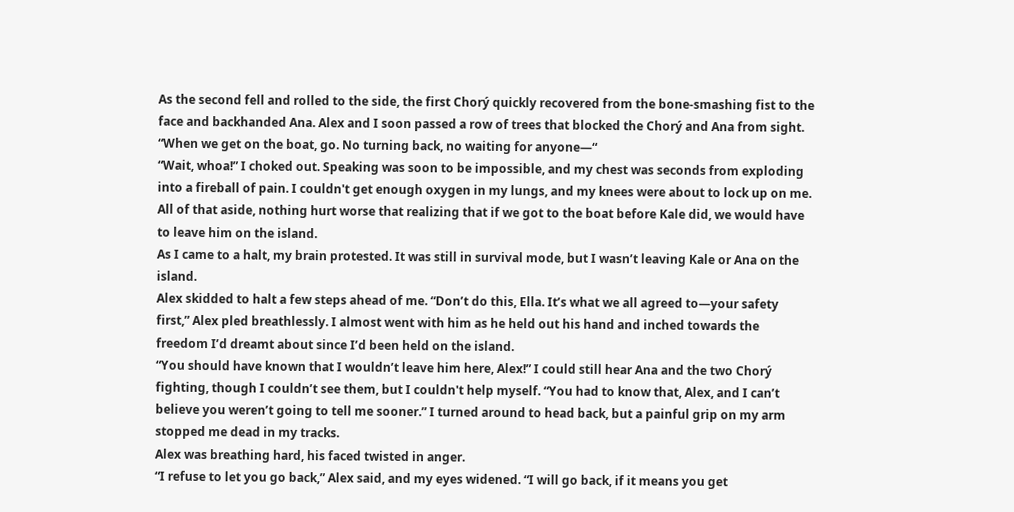As the second fell and rolled to the side, the first Chorý quickly recovered from the bone-smashing fist to the face and backhanded Ana. Alex and I soon passed a row of trees that blocked the Chorý and Ana from sight.
“When we get on the boat, go. No turning back, no waiting for anyone—“
“Wait, whoa!” I choked out. Speaking was soon to be impossible, and my chest was seconds from exploding into a fireball of pain. I couldn't get enough oxygen in my lungs, and my knees were about to lock up on me. All of that aside, nothing hurt worse that realizing that if we got to the boat before Kale did, we would have to leave him on the island.
As I came to a halt, my brain protested. It was still in survival mode, but I wasn’t leaving Kale or Ana on the island.
Alex skidded to halt a few steps ahead of me. “Don’t do this, Ella. It’s what we all agreed to—your safety first,” Alex pled breathlessly. I almost went with him as he held out his hand and inched towards the freedom I’d dreamt about since I’d been held on the island.
“You should have known that I wouldn’t leave him here, Alex!” I could still hear Ana and the two Chorý fighting, though I couldn’t see them, but I couldn't help myself. “You had to know that, Alex, and I can’t believe you weren’t going to tell me sooner.” I turned around to head back, but a painful grip on my arm stopped me dead in my tracks.
Alex was breathing hard, his faced twisted in anger.
“I refuse to let you go back,” Alex said, and my eyes widened. “I will go back, if it means you get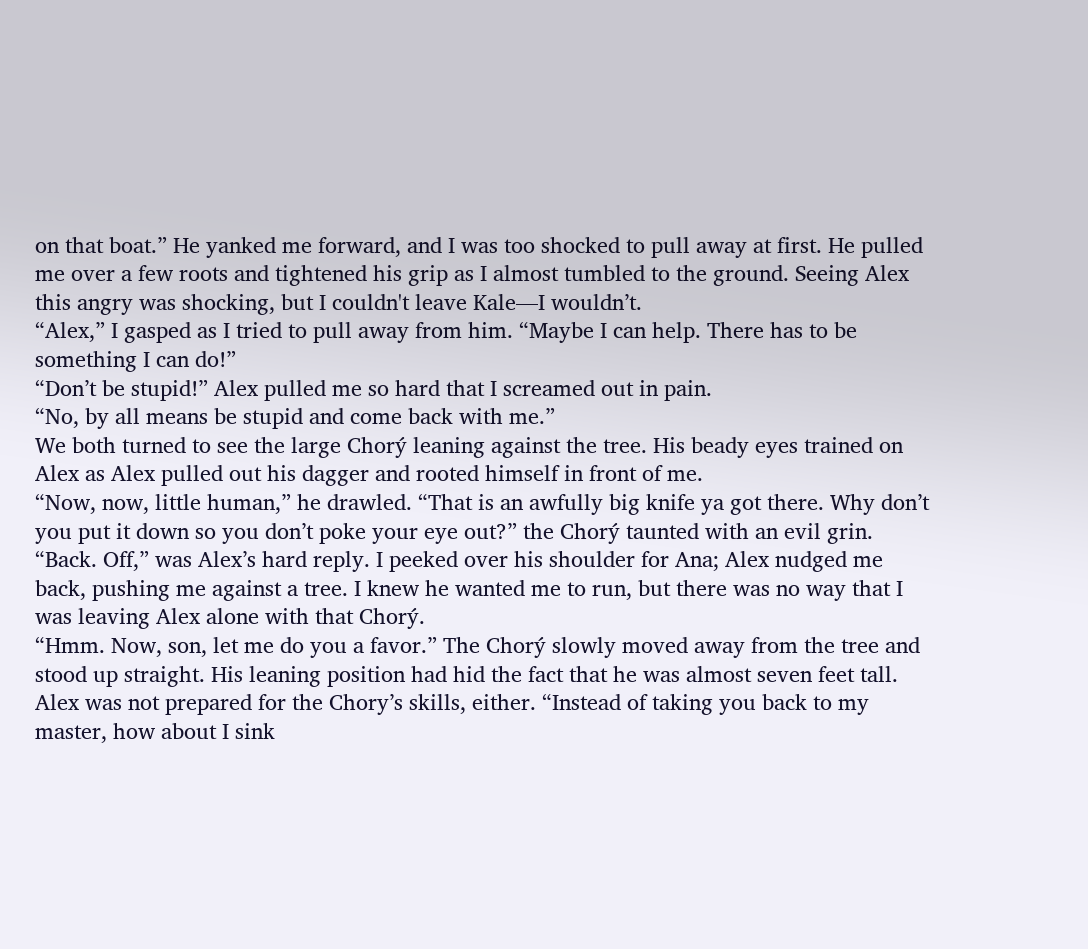on that boat.” He yanked me forward, and I was too shocked to pull away at first. He pulled me over a few roots and tightened his grip as I almost tumbled to the ground. Seeing Alex this angry was shocking, but I couldn't leave Kale—I wouldn’t.
“Alex,” I gasped as I tried to pull away from him. “Maybe I can help. There has to be something I can do!”
“Don’t be stupid!” Alex pulled me so hard that I screamed out in pain.
“No, by all means be stupid and come back with me.”
We both turned to see the large Chorý leaning against the tree. His beady eyes trained on Alex as Alex pulled out his dagger and rooted himself in front of me.
“Now, now, little human,” he drawled. “That is an awfully big knife ya got there. Why don’t you put it down so you don’t poke your eye out?” the Chorý taunted with an evil grin.
“Back. Off,” was Alex’s hard reply. I peeked over his shoulder for Ana; Alex nudged me back, pushing me against a tree. I knew he wanted me to run, but there was no way that I was leaving Alex alone with that Chorý.
“Hmm. Now, son, let me do you a favor.” The Chorý slowly moved away from the tree and stood up straight. His leaning position had hid the fact that he was almost seven feet tall. Alex was not prepared for the Chory’s skills, either. “Instead of taking you back to my master, how about I sink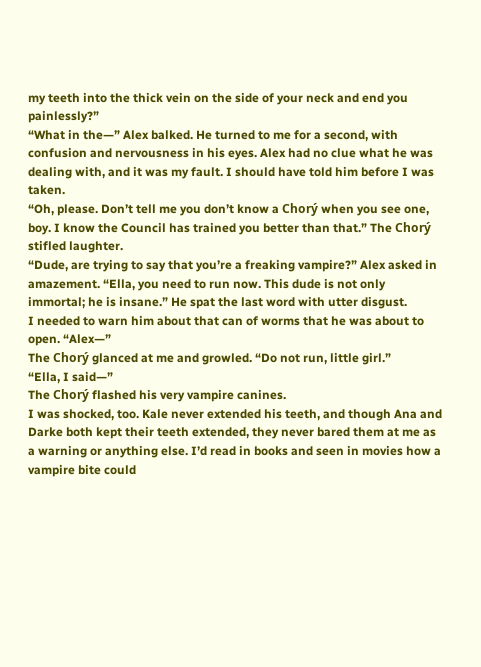my teeth into the thick vein on the side of your neck and end you painlessly?”
“What in the—” Alex balked. He turned to me for a second, with confusion and nervousness in his eyes. Alex had no clue what he was dealing with, and it was my fault. I should have told him before I was taken.
“Oh, please. Don’t tell me you don’t know a Chorý when you see one, boy. I know the Council has trained you better than that.” The Chorý stifled laughter.
“Dude, are trying to say that you’re a freaking vampire?” Alex asked in amazement. “Ella, you need to run now. This dude is not only immortal; he is insane.” He spat the last word with utter disgust.
I needed to warn him about that can of worms that he was about to open. “Alex—”
The Chorý glanced at me and growled. “Do not run, little girl.”
“Ella, I said—”
The Chorý flashed his very vampire canines.
I was shocked, too. Kale never extended his teeth, and though Ana and Darke both kept their teeth extended, they never bared them at me as a warning or anything else. I’d read in books and seen in movies how a vampire bite could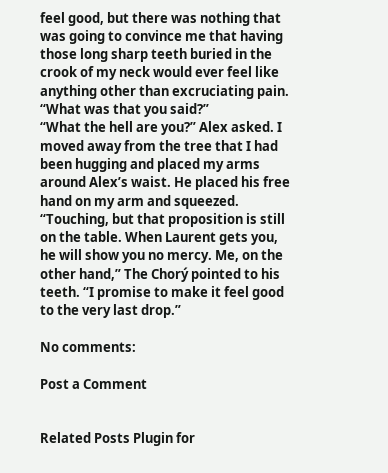feel good, but there was nothing that was going to convince me that having those long sharp teeth buried in the crook of my neck would ever feel like anything other than excruciating pain.
“What was that you said?”
“What the hell are you?” Alex asked. I moved away from the tree that I had been hugging and placed my arms around Alex’s waist. He placed his free hand on my arm and squeezed.
“Touching, but that proposition is still on the table. When Laurent gets you, he will show you no mercy. Me, on the other hand,” The Chorý pointed to his teeth. “I promise to make it feel good to the very last drop.”

No comments:

Post a Comment


Related Posts Plugin for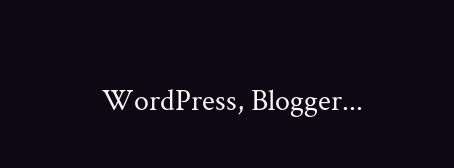WordPress, Blogger...